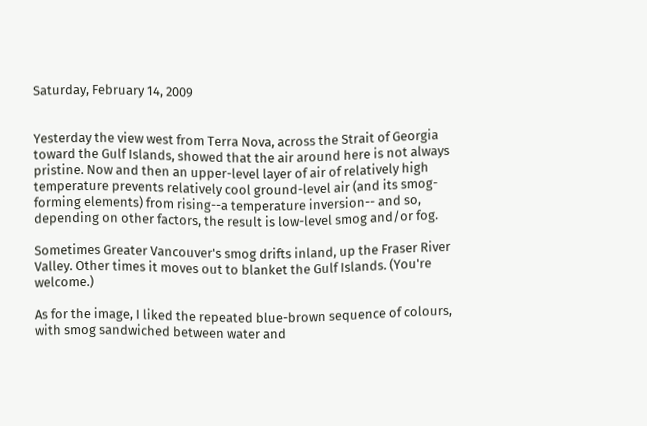Saturday, February 14, 2009


Yesterday the view west from Terra Nova, across the Strait of Georgia toward the Gulf Islands, showed that the air around here is not always pristine. Now and then an upper-level layer of air of relatively high temperature prevents relatively cool ground-level air (and its smog-forming elements) from rising--a temperature inversion-- and so, depending on other factors, the result is low-level smog and/or fog.

Sometimes Greater Vancouver's smog drifts inland, up the Fraser River Valley. Other times it moves out to blanket the Gulf Islands. (You're welcome.)

As for the image, I liked the repeated blue-brown sequence of colours, with smog sandwiched between water and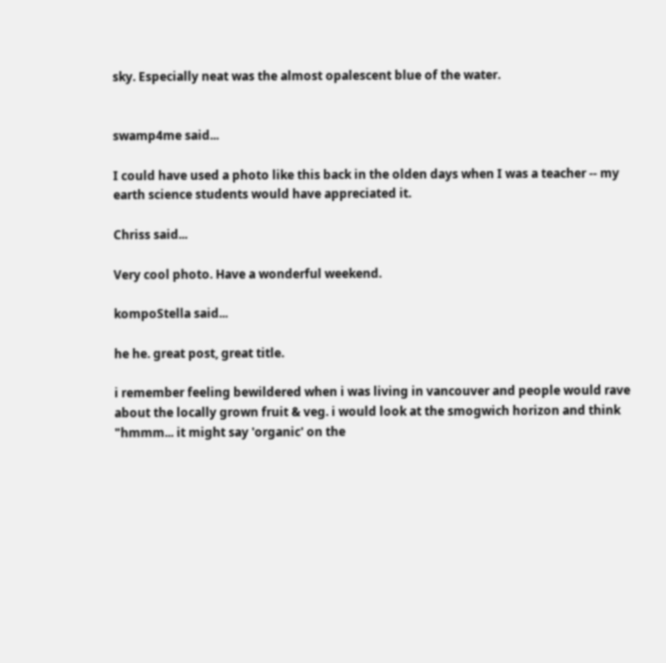sky. Especially neat was the almost opalescent blue of the water.


swamp4me said...

I could have used a photo like this back in the olden days when I was a teacher -- my earth science students would have appreciated it.

Chriss said...

Very cool photo. Have a wonderful weekend.

kompoStella said...

he he. great post, great title.

i remember feeling bewildered when i was living in vancouver and people would rave about the locally grown fruit & veg. i would look at the smogwich horizon and think "hmmm... it might say 'organic' on the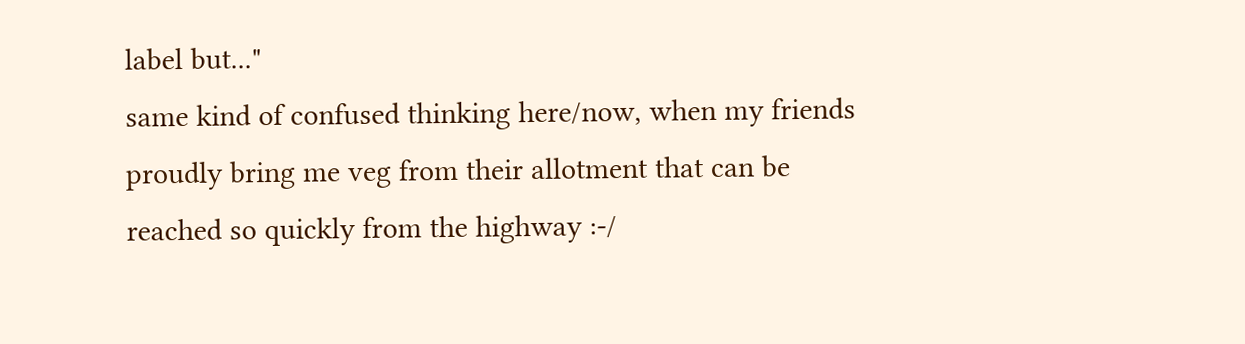label but..."
same kind of confused thinking here/now, when my friends proudly bring me veg from their allotment that can be reached so quickly from the highway :-/